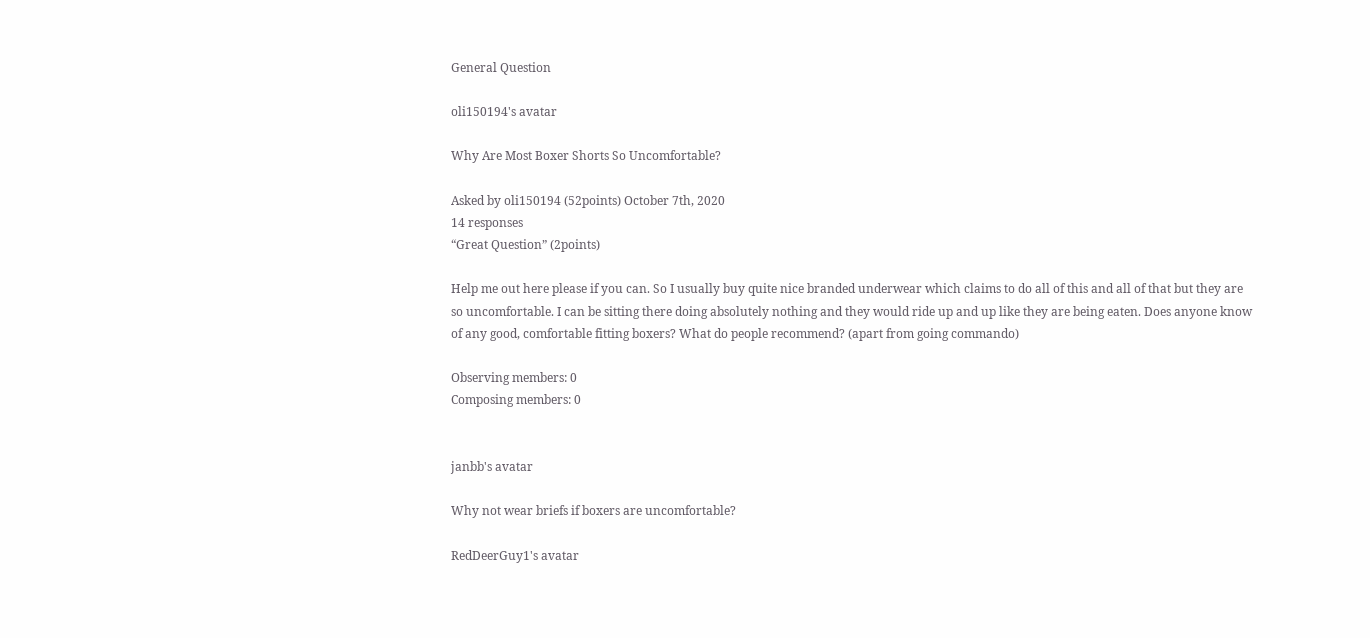General Question

oli150194's avatar

Why Are Most Boxer Shorts So Uncomfortable?

Asked by oli150194 (52points) October 7th, 2020
14 responses
“Great Question” (2points)

Help me out here please if you can. So I usually buy quite nice branded underwear which claims to do all of this and all of that but they are so uncomfortable. I can be sitting there doing absolutely nothing and they would ride up and up like they are being eaten. Does anyone know of any good, comfortable fitting boxers? What do people recommend? (apart from going commando)

Observing members: 0
Composing members: 0


janbb's avatar

Why not wear briefs if boxers are uncomfortable?

RedDeerGuy1's avatar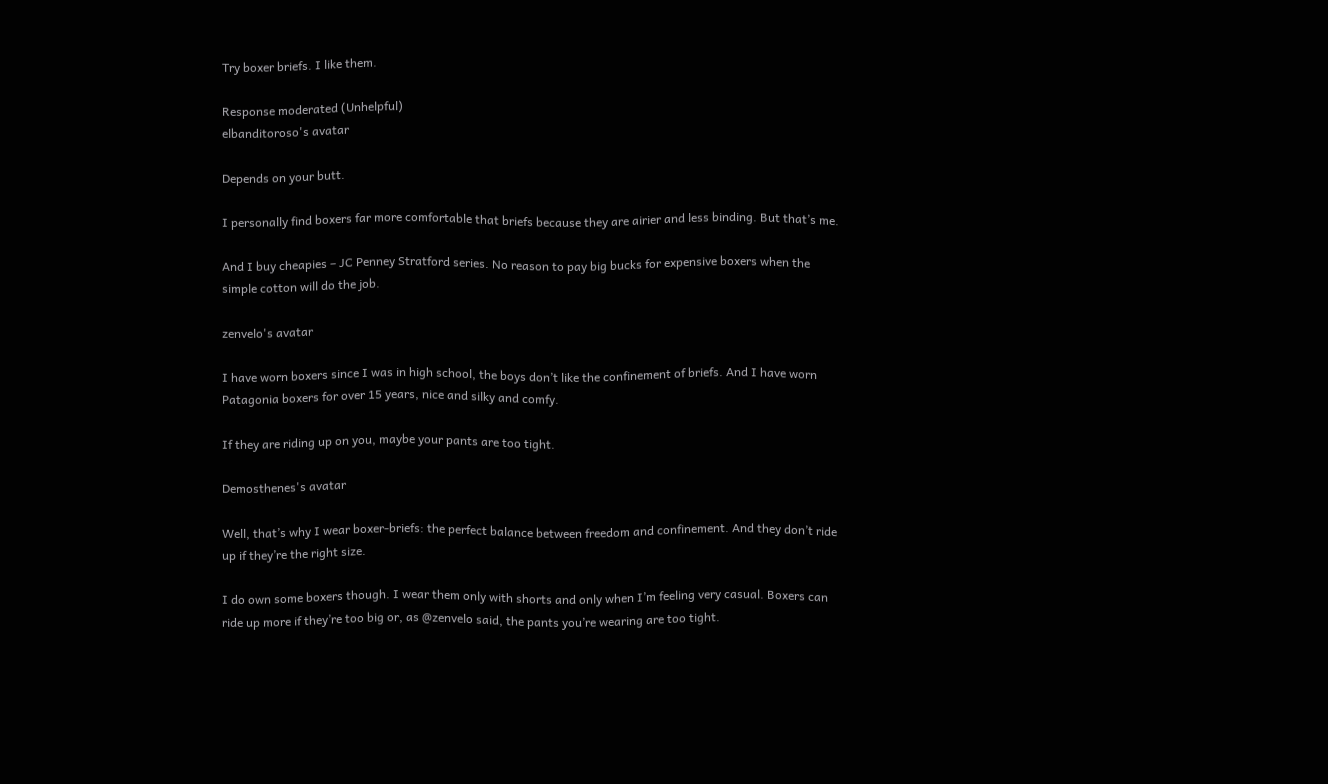Try boxer briefs. I like them.

Response moderated (Unhelpful)
elbanditoroso's avatar

Depends on your butt.

I personally find boxers far more comfortable that briefs because they are airier and less binding. But that’s me.

And I buy cheapies – JC Penney Stratford series. No reason to pay big bucks for expensive boxers when the simple cotton will do the job.

zenvelo's avatar

I have worn boxers since I was in high school, the boys don’t like the confinement of briefs. And I have worn Patagonia boxers for over 15 years, nice and silky and comfy.

If they are riding up on you, maybe your pants are too tight.

Demosthenes's avatar

Well, that’s why I wear boxer-briefs: the perfect balance between freedom and confinement. And they don’t ride up if they’re the right size.

I do own some boxers though. I wear them only with shorts and only when I’m feeling very casual. Boxers can ride up more if they’re too big or, as @zenvelo said, the pants you’re wearing are too tight.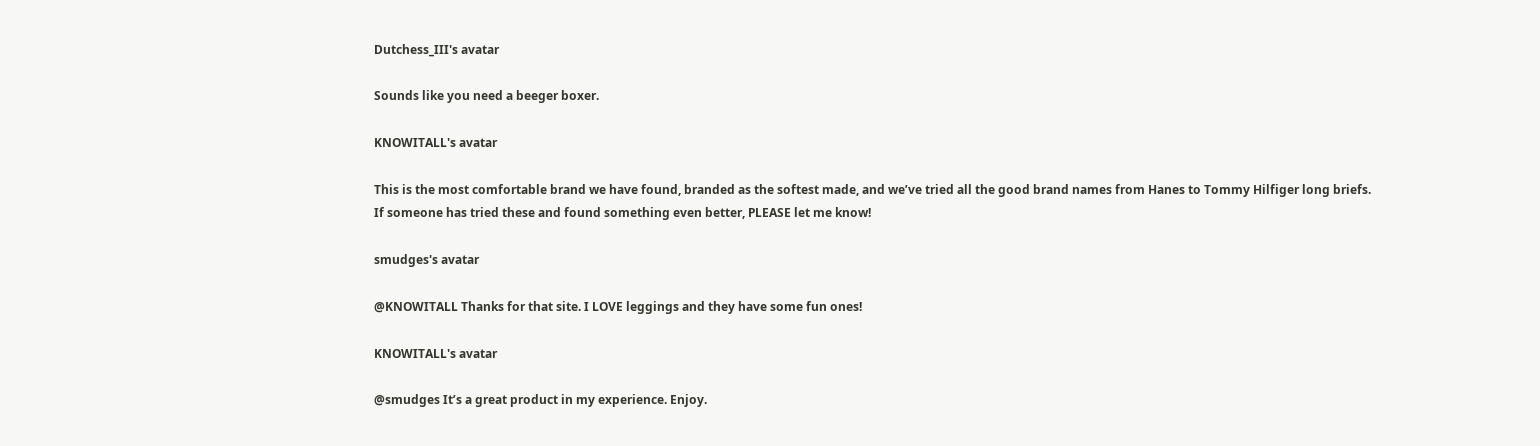Dutchess_III's avatar

Sounds like you need a beeger boxer.

KNOWITALL's avatar

This is the most comfortable brand we have found, branded as the softest made, and we’ve tried all the good brand names from Hanes to Tommy Hilfiger long briefs.
If someone has tried these and found something even better, PLEASE let me know!

smudges's avatar

@KNOWITALL Thanks for that site. I LOVE leggings and they have some fun ones!

KNOWITALL's avatar

@smudges It’s a great product in my experience. Enjoy.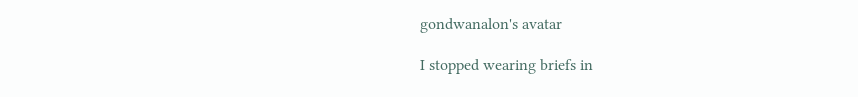gondwanalon's avatar

I stopped wearing briefs in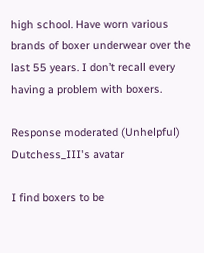high school. Have worn various brands of boxer underwear over the last 55 years. I don’t recall every having a problem with boxers.

Response moderated (Unhelpful)
Dutchess_III's avatar

I find boxers to be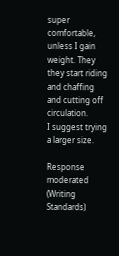super comfortable, unless I gain weight. They they start riding and chaffing and cutting off circulation.
I suggest trying a larger size.

Response moderated (Writing Standards)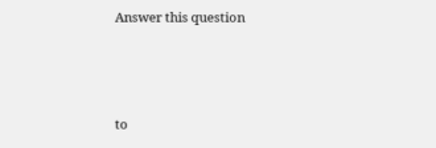Answer this question




to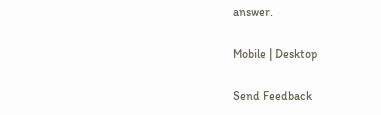answer.

Mobile | Desktop

Send Feedback